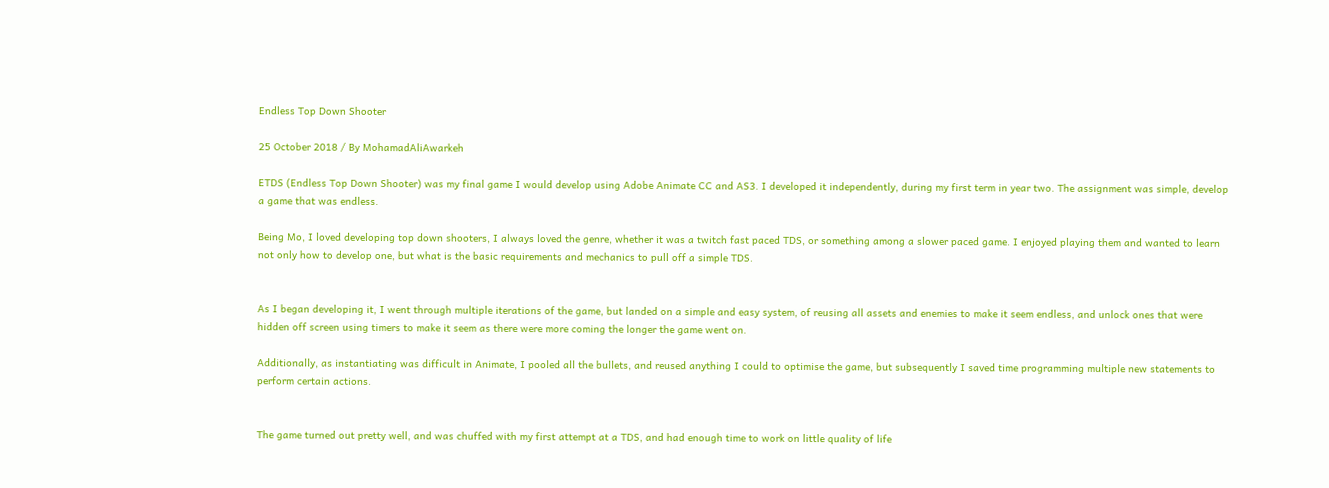Endless Top Down Shooter

25 October 2018 / By MohamadAliAwarkeh

ETDS (Endless Top Down Shooter) was my final game I would develop using Adobe Animate CC and AS3. I developed it independently, during my first term in year two. The assignment was simple, develop a game that was endless.

Being Mo, I loved developing top down shooters, I always loved the genre, whether it was a twitch fast paced TDS, or something among a slower paced game. I enjoyed playing them and wanted to learn not only how to develop one, but what is the basic requirements and mechanics to pull off a simple TDS.


As I began developing it, I went through multiple iterations of the game, but landed on a simple and easy system, of reusing all assets and enemies to make it seem endless, and unlock ones that were hidden off screen using timers to make it seem as there were more coming the longer the game went on.

Additionally, as instantiating was difficult in Animate, I pooled all the bullets, and reused anything I could to optimise the game, but subsequently I saved time programming multiple new statements to perform certain actions.


The game turned out pretty well, and was chuffed with my first attempt at a TDS, and had enough time to work on little quality of life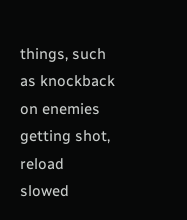things, such as knockback on enemies getting shot, reload slowed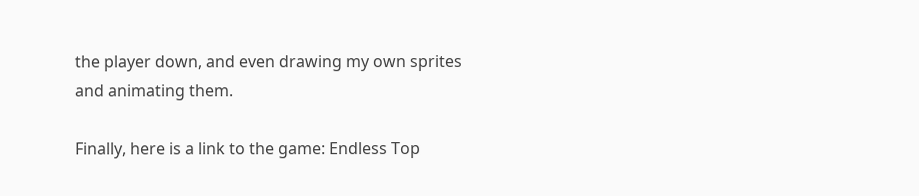the player down, and even drawing my own sprites and animating them.

Finally, here is a link to the game: Endless Top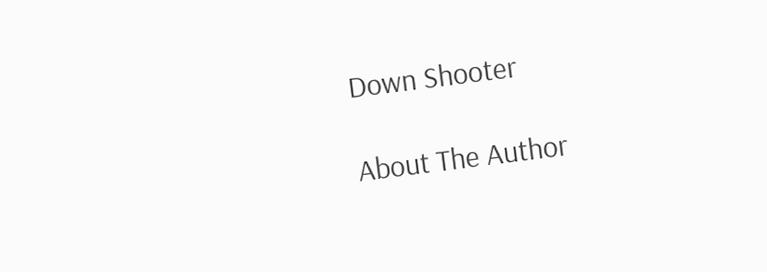Down Shooter

About The Author